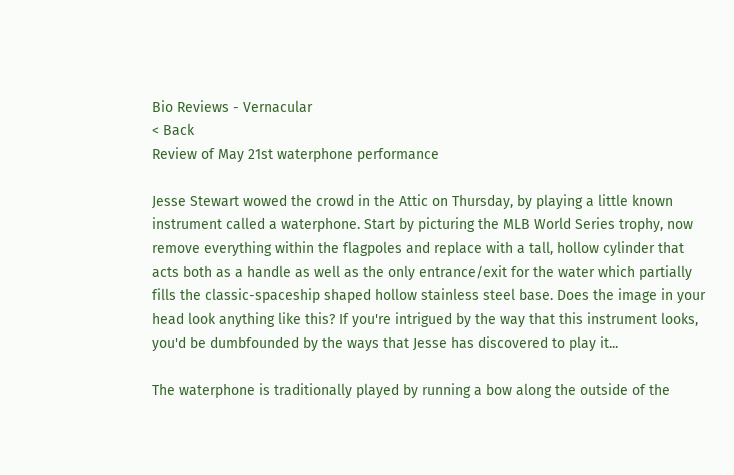Bio Reviews - Vernacular
< Back
Review of May 21st waterphone performance

Jesse Stewart wowed the crowd in the Attic on Thursday, by playing a little known instrument called a waterphone. Start by picturing the MLB World Series trophy, now remove everything within the flagpoles and replace with a tall, hollow cylinder that acts both as a handle as well as the only entrance/exit for the water which partially fills the classic-spaceship shaped hollow stainless steel base. Does the image in your head look anything like this? If you're intrigued by the way that this instrument looks, you'd be dumbfounded by the ways that Jesse has discovered to play it...

The waterphone is traditionally played by running a bow along the outside of the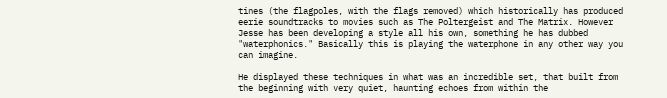tines (the flagpoles, with the flags removed) which historically has produced eerie soundtracks to movies such as The Poltergeist and The Matrix. However Jesse has been developing a style all his own, something he has dubbed "waterphonics." Basically this is playing the waterphone in any other way you can imagine.

He displayed these techniques in what was an incredible set, that built from the beginning with very quiet, haunting echoes from within the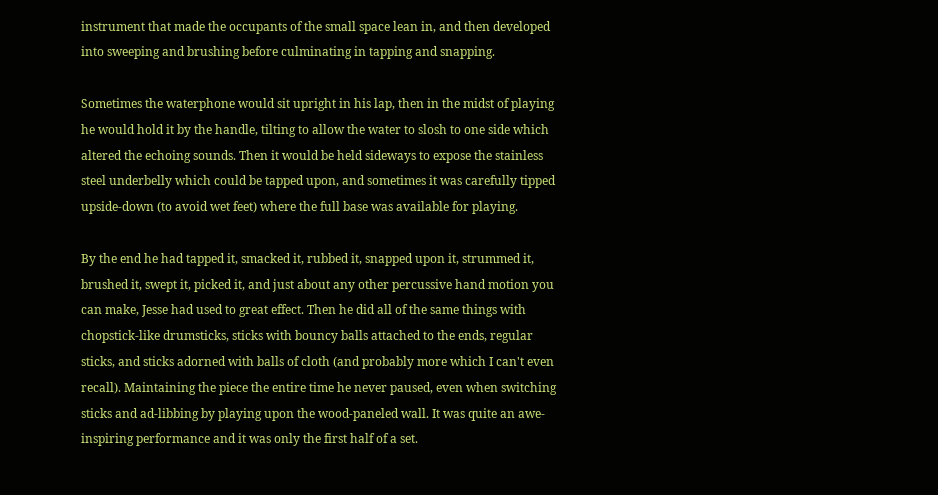instrument that made the occupants of the small space lean in, and then developed into sweeping and brushing before culminating in tapping and snapping.

Sometimes the waterphone would sit upright in his lap, then in the midst of playing he would hold it by the handle, tilting to allow the water to slosh to one side which altered the echoing sounds. Then it would be held sideways to expose the stainless steel underbelly which could be tapped upon, and sometimes it was carefully tipped upside-down (to avoid wet feet) where the full base was available for playing.

By the end he had tapped it, smacked it, rubbed it, snapped upon it, strummed it, brushed it, swept it, picked it, and just about any other percussive hand motion you can make, Jesse had used to great effect. Then he did all of the same things with chopstick-like drumsticks, sticks with bouncy balls attached to the ends, regular sticks, and sticks adorned with balls of cloth (and probably more which I can't even recall). Maintaining the piece the entire time he never paused, even when switching sticks and ad-libbing by playing upon the wood-paneled wall. It was quite an awe-inspiring performance and it was only the first half of a set.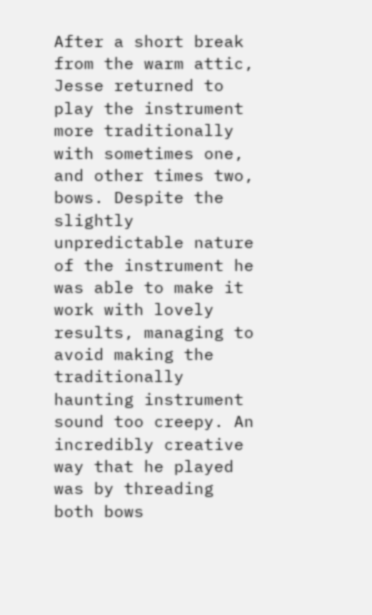After a short break from the warm attic, Jesse returned to play the instrument more traditionally with sometimes one, and other times two, bows. Despite the slightly unpredictable nature of the instrument he was able to make it work with lovely results, managing to avoid making the traditionally haunting instrument sound too creepy. An incredibly creative way that he played was by threading both bows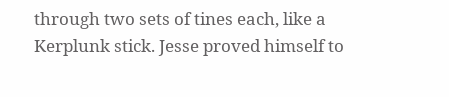through two sets of tines each, like a Kerplunk stick. Jesse proved himself to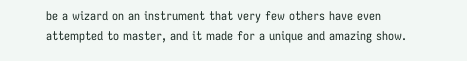be a wizard on an instrument that very few others have even attempted to master, and it made for a unique and amazing show.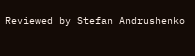Reviewed by Stefan Andrushenko